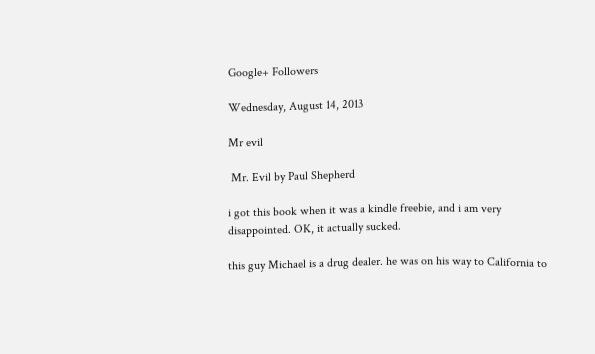Google+ Followers

Wednesday, August 14, 2013

Mr evil

 Mr. Evil by Paul Shepherd

i got this book when it was a kindle freebie, and i am very disappointed. OK, it actually sucked.

this guy Michael is a drug dealer. he was on his way to California to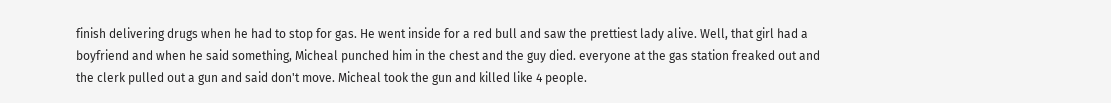finish delivering drugs when he had to stop for gas. He went inside for a red bull and saw the prettiest lady alive. Well, that girl had a boyfriend and when he said something, Micheal punched him in the chest and the guy died. everyone at the gas station freaked out and the clerk pulled out a gun and said don't move. Micheal took the gun and killed like 4 people.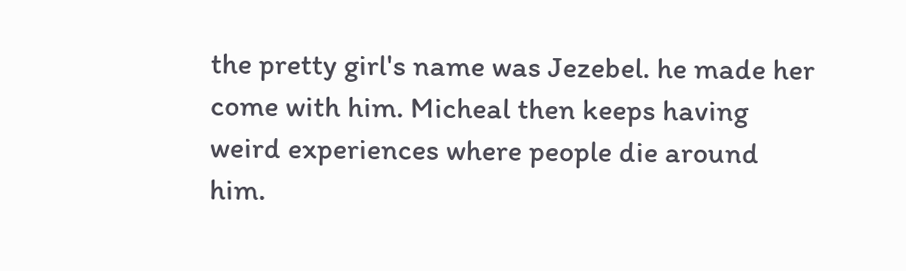the pretty girl's name was Jezebel. he made her come with him. Micheal then keeps having weird experiences where people die around him.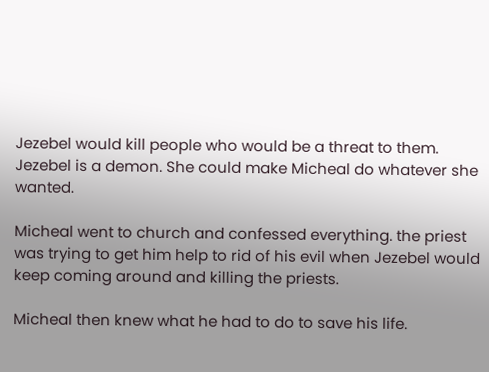Jezebel would kill people who would be a threat to them. Jezebel is a demon. She could make Micheal do whatever she wanted.

Micheal went to church and confessed everything. the priest was trying to get him help to rid of his evil when Jezebel would keep coming around and killing the priests.

Micheal then knew what he had to do to save his life.